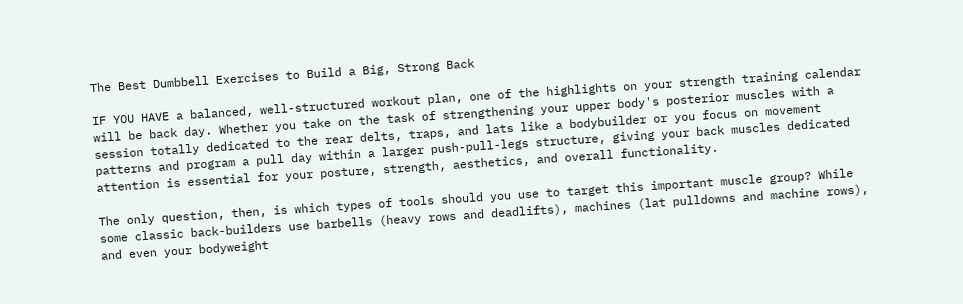The Best Dumbbell Exercises to Build a Big, Strong Back

IF YOU HAVE a balanced, well-structured workout plan, one of the highlights on your strength training calendar will be back day. Whether you take on the task of strengthening your upper body's posterior muscles with a session totally dedicated to the rear delts, traps, and lats like a bodybuilder or you focus on movement patterns and program a pull day within a larger push-pull-legs structure, giving your back muscles dedicated attention is essential for your posture, strength, aesthetics, and overall functionality.

The only question, then, is which types of tools should you use to target this important muscle group? While some classic back-builders use barbells (heavy rows and deadlifts), machines (lat pulldowns and machine rows), and even your bodyweight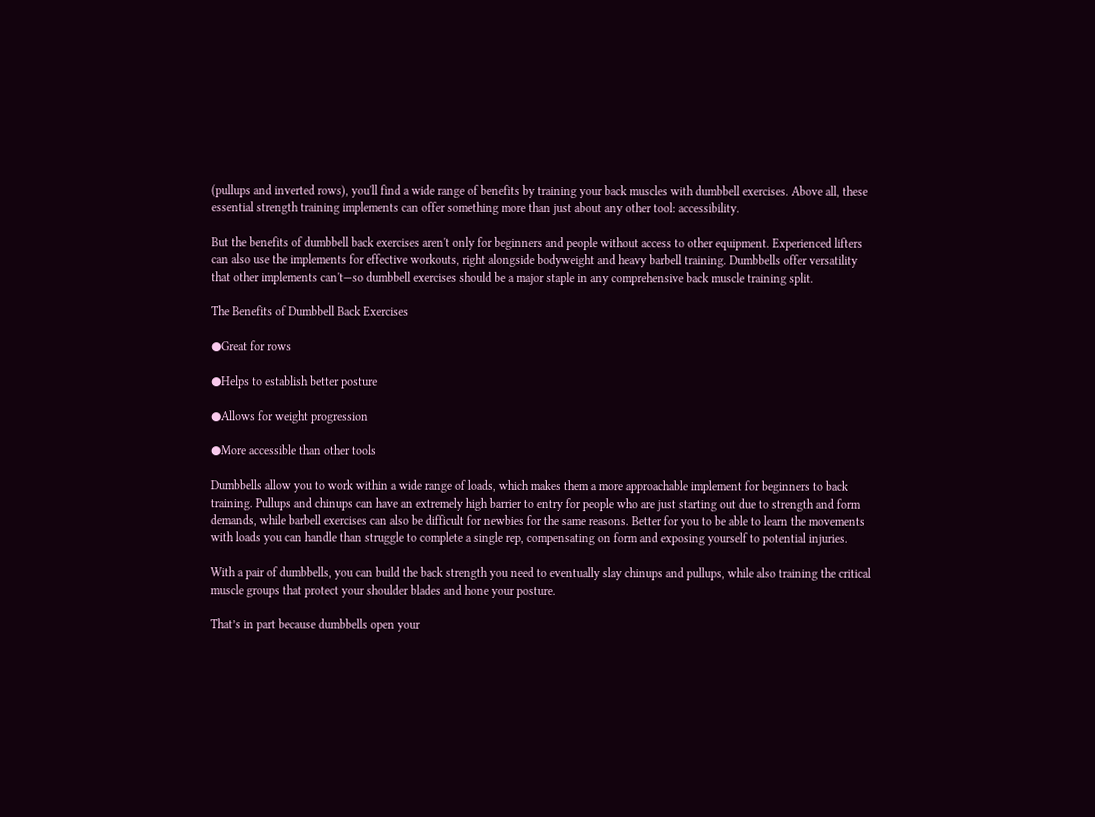(pullups and inverted rows), you'll find a wide range of benefits by training your back muscles with dumbbell exercises. Above all, these essential strength training implements can offer something more than just about any other tool: accessibility.

But the benefits of dumbbell back exercises aren't only for beginners and people without access to other equipment. Experienced lifters can also use the implements for effective workouts, right alongside bodyweight and heavy barbell training. Dumbbells offer versatility that other implements can't—so dumbbell exercises should be a major staple in any comprehensive back muscle training split.

The Benefits of Dumbbell Back Exercises

●Great for rows

●Helps to establish better posture

●Allows for weight progression

●More accessible than other tools

Dumbbells allow you to work within a wide range of loads, which makes them a more approachable implement for beginners to back training. Pullups and chinups can have an extremely high barrier to entry for people who are just starting out due to strength and form demands, while barbell exercises can also be difficult for newbies for the same reasons. Better for you to be able to learn the movements with loads you can handle than struggle to complete a single rep, compensating on form and exposing yourself to potential injuries.

With a pair of dumbbells, you can build the back strength you need to eventually slay chinups and pullups, while also training the critical muscle groups that protect your shoulder blades and hone your posture.

That’s in part because dumbbells open your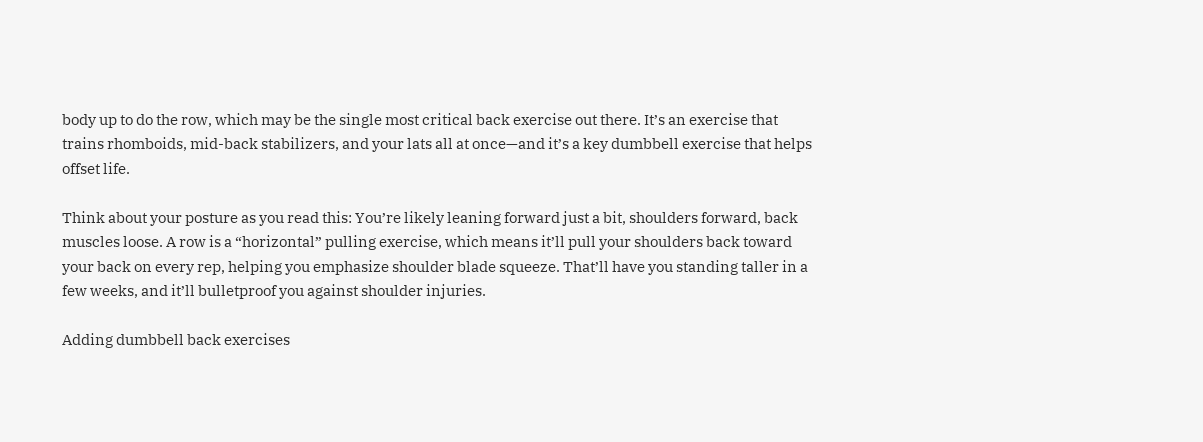body up to do the row, which may be the single most critical back exercise out there. It’s an exercise that trains rhomboids, mid-back stabilizers, and your lats all at once—and it’s a key dumbbell exercise that helps offset life.

Think about your posture as you read this: You’re likely leaning forward just a bit, shoulders forward, back muscles loose. A row is a “horizontal” pulling exercise, which means it’ll pull your shoulders back toward your back on every rep, helping you emphasize shoulder blade squeeze. That’ll have you standing taller in a few weeks, and it’ll bulletproof you against shoulder injuries.

Adding dumbbell back exercises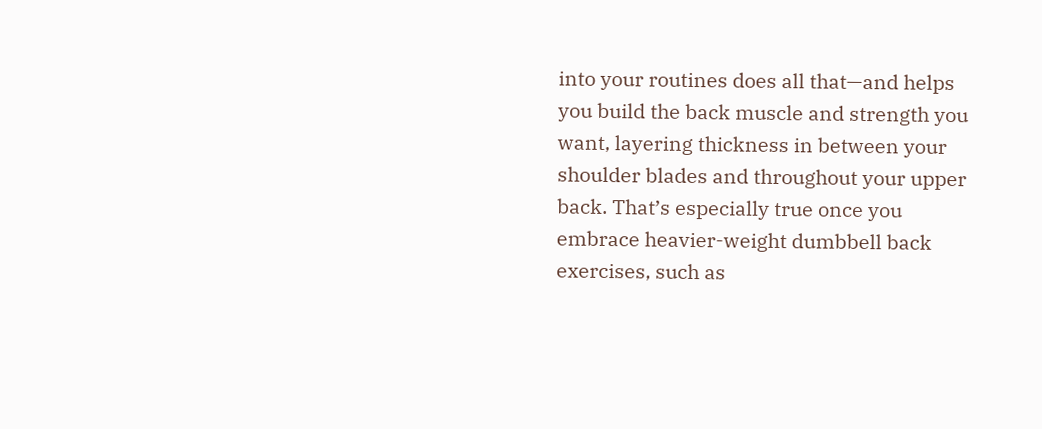into your routines does all that—and helps you build the back muscle and strength you want, layering thickness in between your shoulder blades and throughout your upper back. That’s especially true once you embrace heavier-weight dumbbell back exercises, such as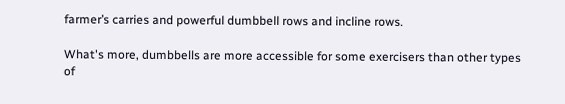farmer’s carries and powerful dumbbell rows and incline rows.

What's more, dumbbells are more accessible for some exercisers than other types of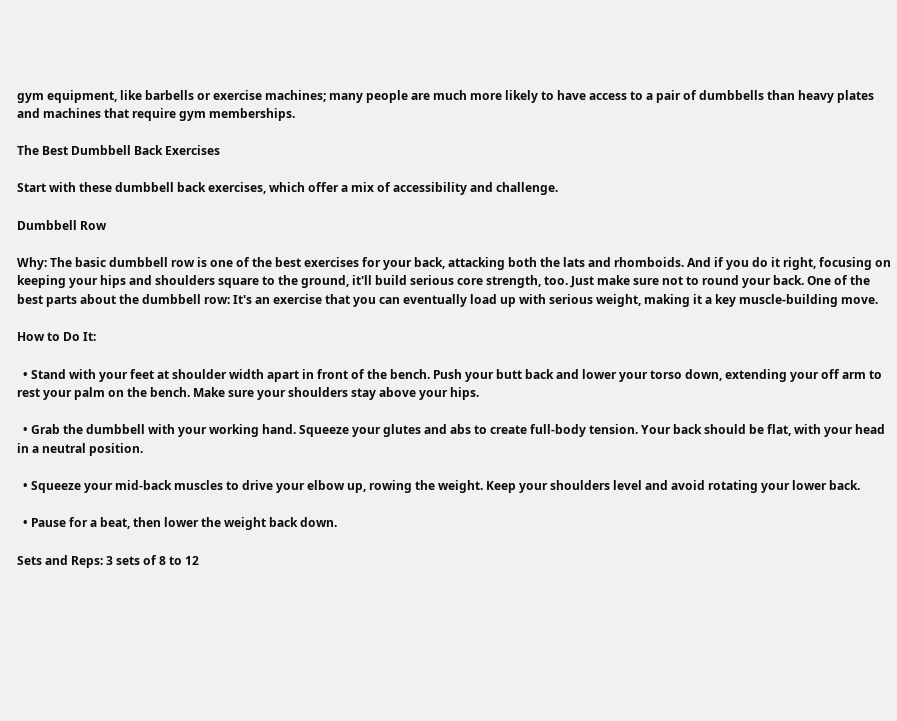gym equipment, like barbells or exercise machines; many people are much more likely to have access to a pair of dumbbells than heavy plates and machines that require gym memberships.

The Best Dumbbell Back Exercises

Start with these dumbbell back exercises, which offer a mix of accessibility and challenge.

Dumbbell Row

Why: The basic dumbbell row is one of the best exercises for your back, attacking both the lats and rhomboids. And if you do it right, focusing on keeping your hips and shoulders square to the ground, it'll build serious core strength, too. Just make sure not to round your back. One of the best parts about the dumbbell row: It's an exercise that you can eventually load up with serious weight, making it a key muscle-building move.

How to Do It:

  • Stand with your feet at shoulder width apart in front of the bench. Push your butt back and lower your torso down, extending your off arm to rest your palm on the bench. Make sure your shoulders stay above your hips.

  • Grab the dumbbell with your working hand. Squeeze your glutes and abs to create full-body tension. Your back should be flat, with your head in a neutral position.

  • Squeeze your mid-back muscles to drive your elbow up, rowing the weight. Keep your shoulders level and avoid rotating your lower back.

  • Pause for a beat, then lower the weight back down.

Sets and Reps: 3 sets of 8 to 12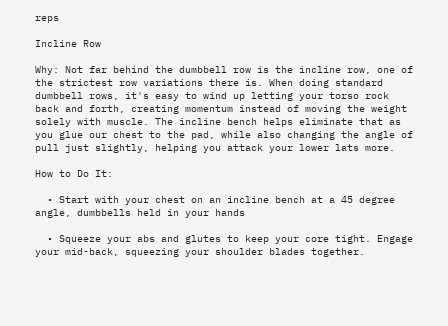reps

Incline Row

Why: Not far behind the dumbbell row is the incline row, one of the strictest row variations there is. When doing standard dumbbell rows, it's easy to wind up letting your torso rock back and forth, creating momentum instead of moving the weight solely with muscle. The incline bench helps eliminate that as you glue our chest to the pad, while also changing the angle of pull just slightly, helping you attack your lower lats more.

How to Do It:

  • Start with your chest on an incline bench at a 45 degree angle, dumbbells held in your hands

  • Squeeze your abs and glutes to keep your core tight. Engage your mid-back, squeezing your shoulder blades together.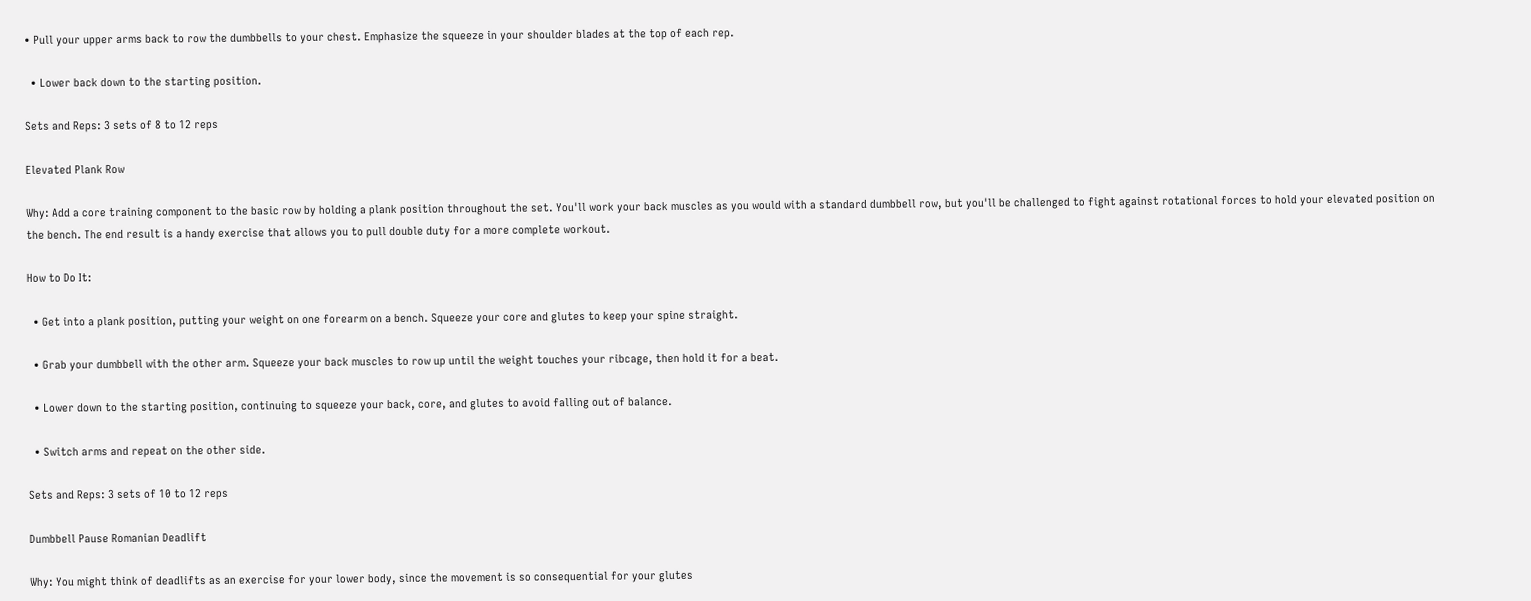• Pull your upper arms back to row the dumbbells to your chest. Emphasize the squeeze in your shoulder blades at the top of each rep.

  • Lower back down to the starting position.

Sets and Reps: 3 sets of 8 to 12 reps

Elevated Plank Row

Why: Add a core training component to the basic row by holding a plank position throughout the set. You'll work your back muscles as you would with a standard dumbbell row, but you'll be challenged to fight against rotational forces to hold your elevated position on the bench. The end result is a handy exercise that allows you to pull double duty for a more complete workout.

How to Do It:

  • Get into a plank position, putting your weight on one forearm on a bench. Squeeze your core and glutes to keep your spine straight.

  • Grab your dumbbell with the other arm. Squeeze your back muscles to row up until the weight touches your ribcage, then hold it for a beat.

  • Lower down to the starting position, continuing to squeeze your back, core, and glutes to avoid falling out of balance.

  • Switch arms and repeat on the other side.

Sets and Reps: 3 sets of 10 to 12 reps

Dumbbell Pause Romanian Deadlift

Why: You might think of deadlifts as an exercise for your lower body, since the movement is so consequential for your glutes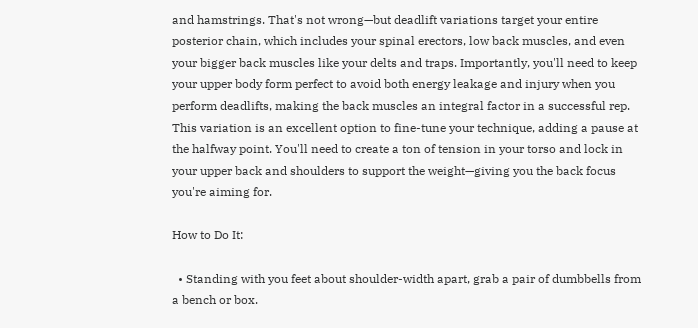and hamstrings. That's not wrong—but deadlift variations target your entire posterior chain, which includes your spinal erectors, low back muscles, and even your bigger back muscles like your delts and traps. Importantly, you'll need to keep your upper body form perfect to avoid both energy leakage and injury when you perform deadlifts, making the back muscles an integral factor in a successful rep. This variation is an excellent option to fine-tune your technique, adding a pause at the halfway point. You'll need to create a ton of tension in your torso and lock in your upper back and shoulders to support the weight—giving you the back focus you're aiming for.

How to Do It:

  • Standing with you feet about shoulder-width apart, grab a pair of dumbbells from a bench or box.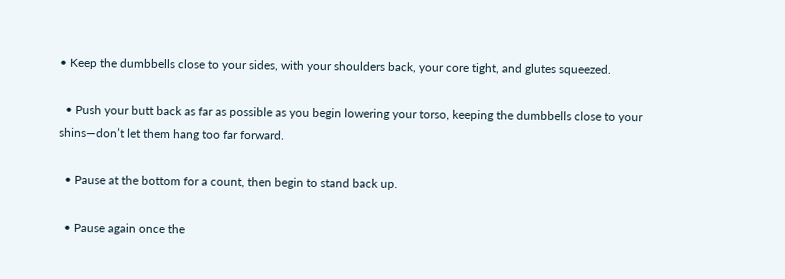• Keep the dumbbells close to your sides, with your shoulders back, your core tight, and glutes squeezed.

  • Push your butt back as far as possible as you begin lowering your torso, keeping the dumbbells close to your shins—don’t let them hang too far forward.

  • Pause at the bottom for a count, then begin to stand back up.

  • Pause again once the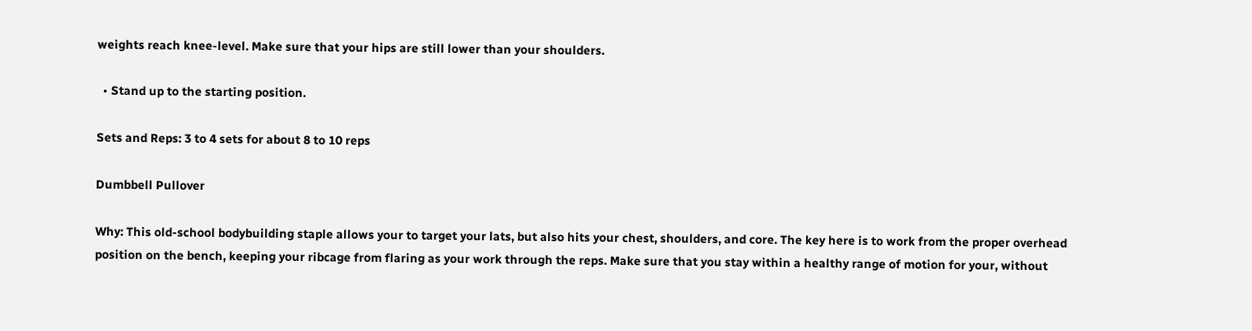weights reach knee-level. Make sure that your hips are still lower than your shoulders.

  • Stand up to the starting position.

Sets and Reps: 3 to 4 sets for about 8 to 10 reps

Dumbbell Pullover

Why: This old-school bodybuilding staple allows your to target your lats, but also hits your chest, shoulders, and core. The key here is to work from the proper overhead position on the bench, keeping your ribcage from flaring as your work through the reps. Make sure that you stay within a healthy range of motion for your, without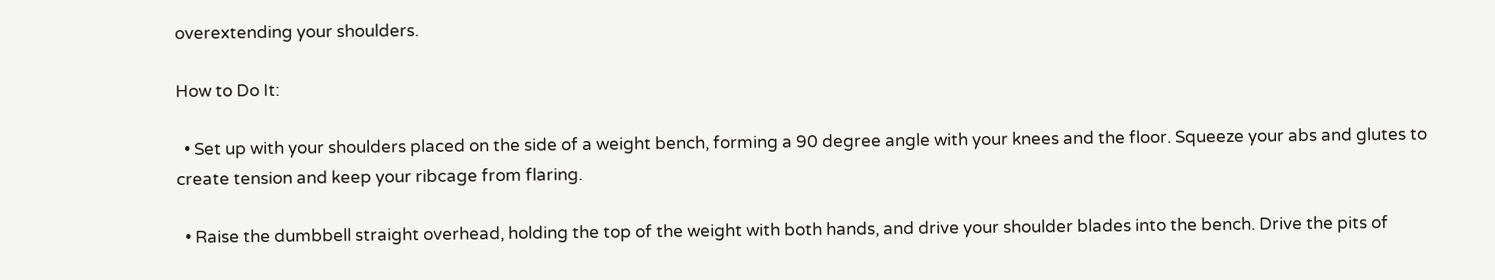overextending your shoulders.

How to Do It:

  • Set up with your shoulders placed on the side of a weight bench, forming a 90 degree angle with your knees and the floor. Squeeze your abs and glutes to create tension and keep your ribcage from flaring.

  • Raise the dumbbell straight overhead, holding the top of the weight with both hands, and drive your shoulder blades into the bench. Drive the pits of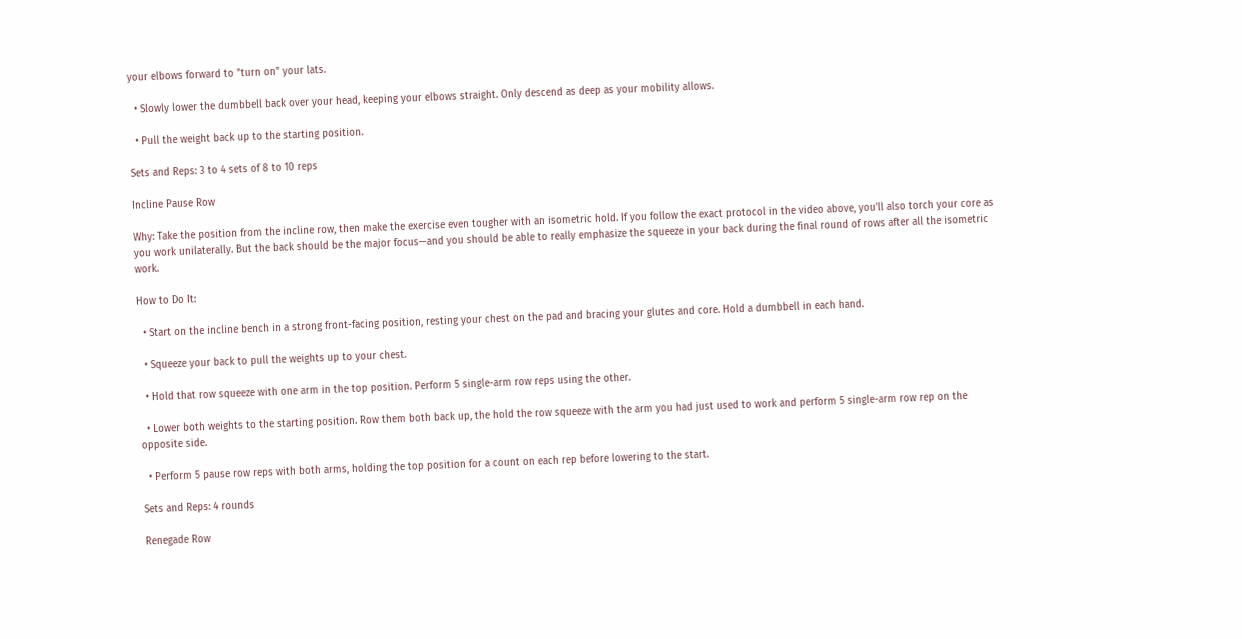your elbows forward to "turn on" your lats.

  • Slowly lower the dumbbell back over your head, keeping your elbows straight. Only descend as deep as your mobility allows.

  • Pull the weight back up to the starting position.

Sets and Reps: 3 to 4 sets of 8 to 10 reps

Incline Pause Row

Why: Take the position from the incline row, then make the exercise even tougher with an isometric hold. If you follow the exact protocol in the video above, you'll also torch your core as you work unilaterally. But the back should be the major focus—and you should be able to really emphasize the squeeze in your back during the final round of rows after all the isometric work.

How to Do It:

  • Start on the incline bench in a strong front-facing position, resting your chest on the pad and bracing your glutes and core. Hold a dumbbell in each hand.

  • Squeeze your back to pull the weights up to your chest.

  • Hold that row squeeze with one arm in the top position. Perform 5 single-arm row reps using the other.

  • Lower both weights to the starting position. Row them both back up, the hold the row squeeze with the arm you had just used to work and perform 5 single-arm row rep on the opposite side.

  • Perform 5 pause row reps with both arms, holding the top position for a count on each rep before lowering to the start.

Sets and Reps: 4 rounds

Renegade Row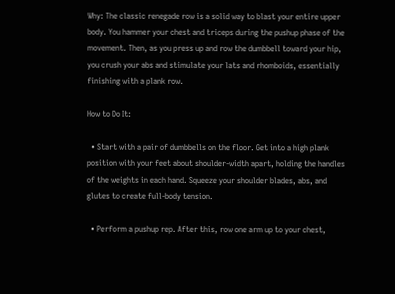Why: The classic renegade row is a solid way to blast your entire upper body. You hammer your chest and triceps during the pushup phase of the movement. Then, as you press up and row the dumbbell toward your hip, you crush your abs and stimulate your lats and rhomboids, essentially finishing with a plank row.

How to Do It:

  • Start with a pair of dumbbells on the floor. Get into a high plank position with your feet about shoulder-width apart, holding the handles of the weights in each hand. Squeeze your shoulder blades, abs, and glutes to create full-body tension.

  • Perform a pushup rep. After this, row one arm up to your chest,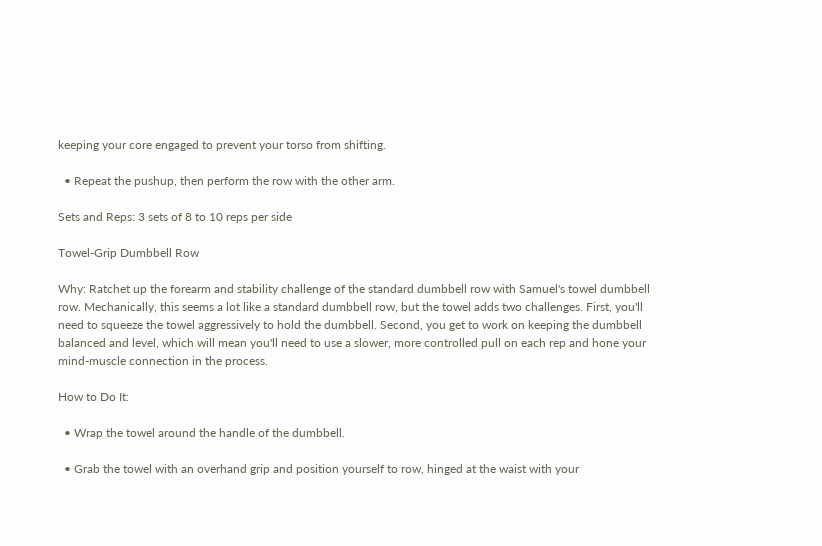keeping your core engaged to prevent your torso from shifting.

  • Repeat the pushup, then perform the row with the other arm.

Sets and Reps: 3 sets of 8 to 10 reps per side

Towel-Grip Dumbbell Row

Why: Ratchet up the forearm and stability challenge of the standard dumbbell row with Samuel's towel dumbbell row. Mechanically, this seems a lot like a standard dumbbell row, but the towel adds two challenges. First, you'll need to squeeze the towel aggressively to hold the dumbbell. Second, you get to work on keeping the dumbbell balanced and level, which will mean you'll need to use a slower, more controlled pull on each rep and hone your mind-muscle connection in the process.

How to Do It:

  • Wrap the towel around the handle of the dumbbell.

  • Grab the towel with an overhand grip and position yourself to row, hinged at the waist with your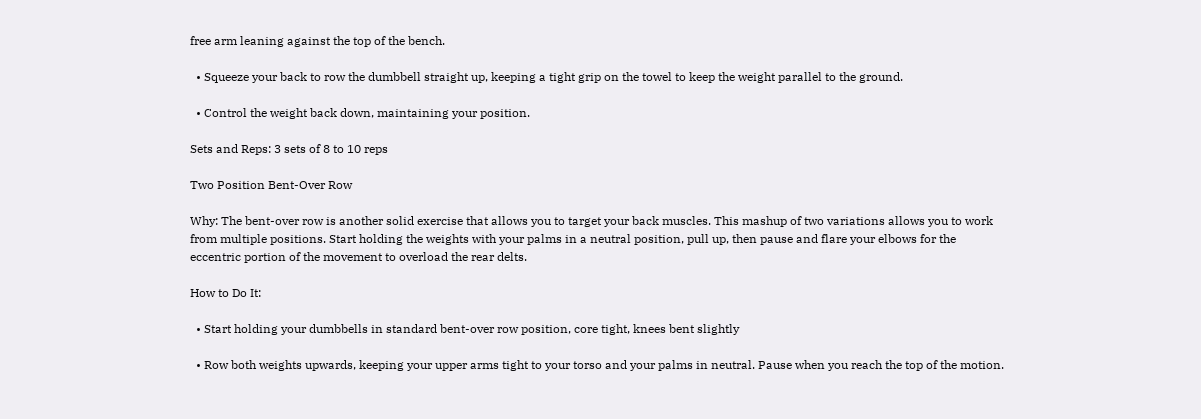free arm leaning against the top of the bench.

  • Squeeze your back to row the dumbbell straight up, keeping a tight grip on the towel to keep the weight parallel to the ground.

  • Control the weight back down, maintaining your position.

Sets and Reps: 3 sets of 8 to 10 reps

Two Position Bent-Over Row

Why: The bent-over row is another solid exercise that allows you to target your back muscles. This mashup of two variations allows you to work from multiple positions. Start holding the weights with your palms in a neutral position, pull up, then pause and flare your elbows for the eccentric portion of the movement to overload the rear delts.

How to Do It:

  • Start holding your dumbbells in standard bent-over row position, core tight, knees bent slightly

  • Row both weights upwards, keeping your upper arms tight to your torso and your palms in neutral. Pause when you reach the top of the motion.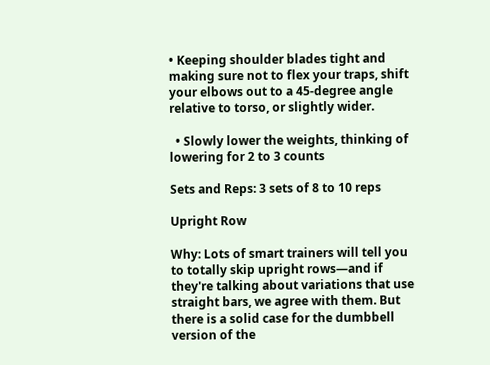• Keeping shoulder blades tight and making sure not to flex your traps, shift your elbows out to a 45-degree angle relative to torso, or slightly wider.

  • Slowly lower the weights, thinking of lowering for 2 to 3 counts

Sets and Reps: 3 sets of 8 to 10 reps

Upright Row

Why: Lots of smart trainers will tell you to totally skip upright rows—and if they're talking about variations that use straight bars, we agree with them. But there is a solid case for the dumbbell version of the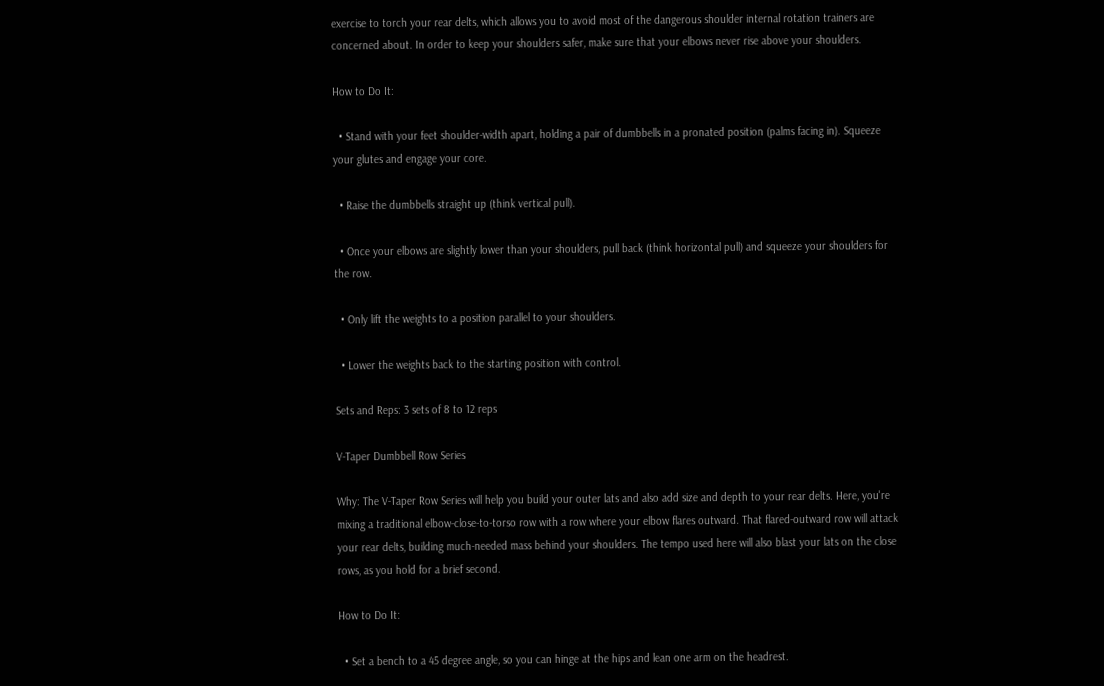exercise to torch your rear delts, which allows you to avoid most of the dangerous shoulder internal rotation trainers are concerned about. In order to keep your shoulders safer, make sure that your elbows never rise above your shoulders.

How to Do It:

  • Stand with your feet shoulder-width apart, holding a pair of dumbbells in a pronated position (palms facing in). Squeeze your glutes and engage your core.

  • Raise the dumbbells straight up (think vertical pull).

  • Once your elbows are slightly lower than your shoulders, pull back (think horizontal pull) and squeeze your shoulders for the row.

  • Only lift the weights to a position parallel to your shoulders.

  • Lower the weights back to the starting position with control.

Sets and Reps: 3 sets of 8 to 12 reps

V-Taper Dumbbell Row Series

Why: The V-Taper Row Series will help you build your outer lats and also add size and depth to your rear delts. Here, you're mixing a traditional elbow-close-to-torso row with a row where your elbow flares outward. That flared-outward row will attack your rear delts, building much-needed mass behind your shoulders. The tempo used here will also blast your lats on the close rows, as you hold for a brief second.

How to Do It:

  • Set a bench to a 45 degree angle, so you can hinge at the hips and lean one arm on the headrest.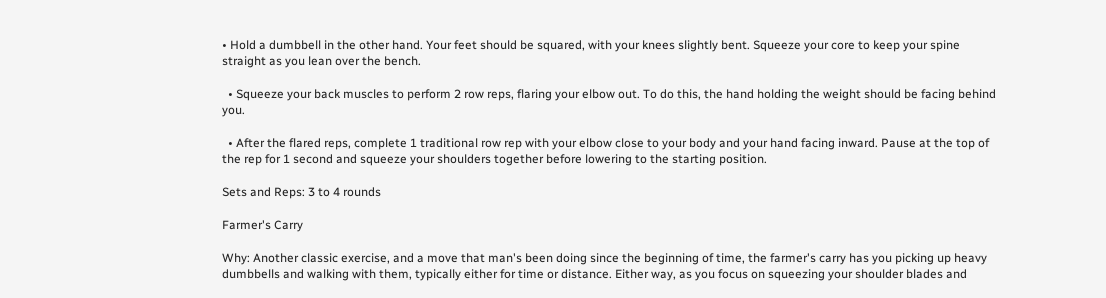• Hold a dumbbell in the other hand. Your feet should be squared, with your knees slightly bent. Squeeze your core to keep your spine straight as you lean over the bench.

  • Squeeze your back muscles to perform 2 row reps, flaring your elbow out. To do this, the hand holding the weight should be facing behind you.

  • After the flared reps, complete 1 traditional row rep with your elbow close to your body and your hand facing inward. Pause at the top of the rep for 1 second and squeeze your shoulders together before lowering to the starting position.

Sets and Reps: 3 to 4 rounds

Farmer's Carry

Why: Another classic exercise, and a move that man's been doing since the beginning of time, the farmer's carry has you picking up heavy dumbbells and walking with them, typically either for time or distance. Either way, as you focus on squeezing your shoulder blades and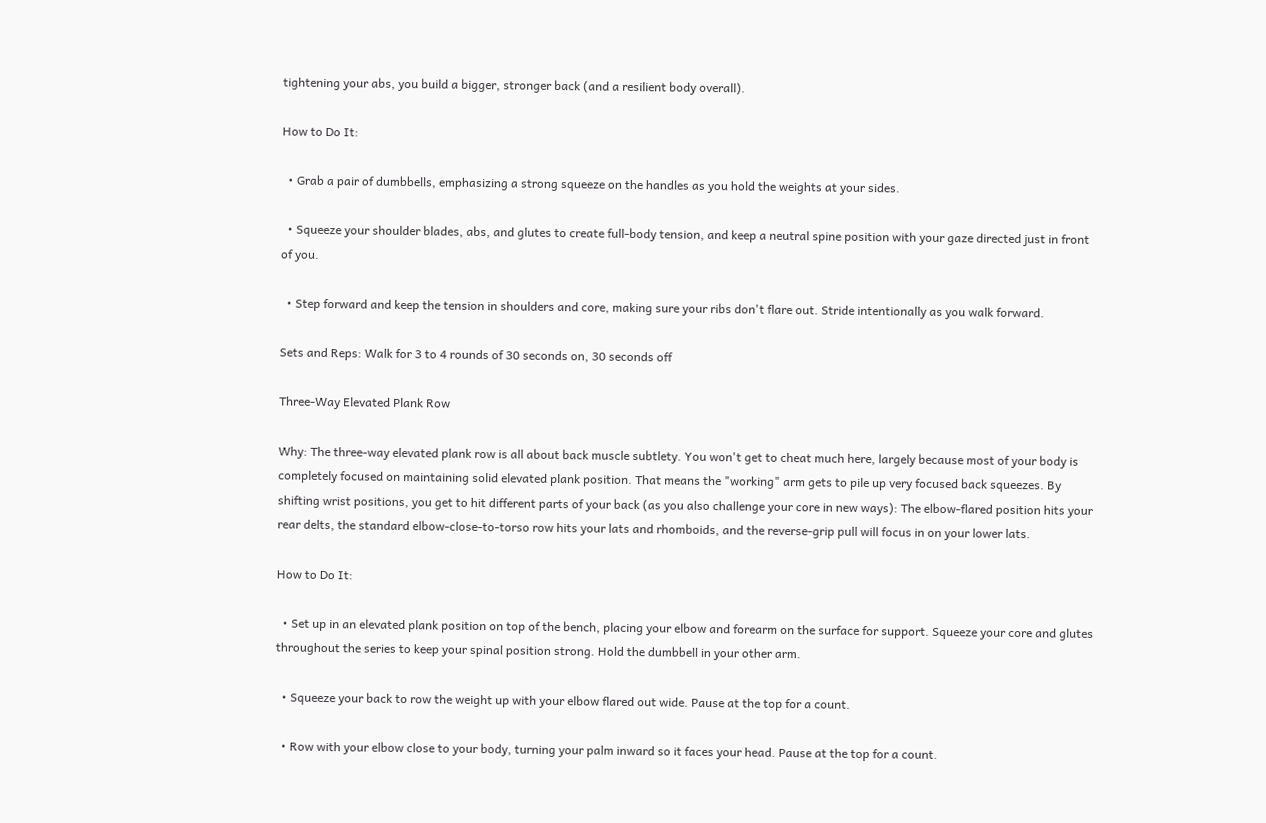tightening your abs, you build a bigger, stronger back (and a resilient body overall).

How to Do It:

  • Grab a pair of dumbbells, emphasizing a strong squeeze on the handles as you hold the weights at your sides.

  • Squeeze your shoulder blades, abs, and glutes to create full-body tension, and keep a neutral spine position with your gaze directed just in front of you.

  • Step forward and keep the tension in shoulders and core, making sure your ribs don't flare out. Stride intentionally as you walk forward.

Sets and Reps: Walk for 3 to 4 rounds of 30 seconds on, 30 seconds off

Three-Way Elevated Plank Row

Why: The three-way elevated plank row is all about back muscle subtlety. You won't get to cheat much here, largely because most of your body is completely focused on maintaining solid elevated plank position. That means the "working" arm gets to pile up very focused back squeezes. By shifting wrist positions, you get to hit different parts of your back (as you also challenge your core in new ways): The elbow-flared position hits your rear delts, the standard elbow-close-to-torso row hits your lats and rhomboids, and the reverse-grip pull will focus in on your lower lats.

How to Do It:

  • Set up in an elevated plank position on top of the bench, placing your elbow and forearm on the surface for support. Squeeze your core and glutes throughout the series to keep your spinal position strong. Hold the dumbbell in your other arm.

  • Squeeze your back to row the weight up with your elbow flared out wide. Pause at the top for a count.

  • Row with your elbow close to your body, turning your palm inward so it faces your head. Pause at the top for a count.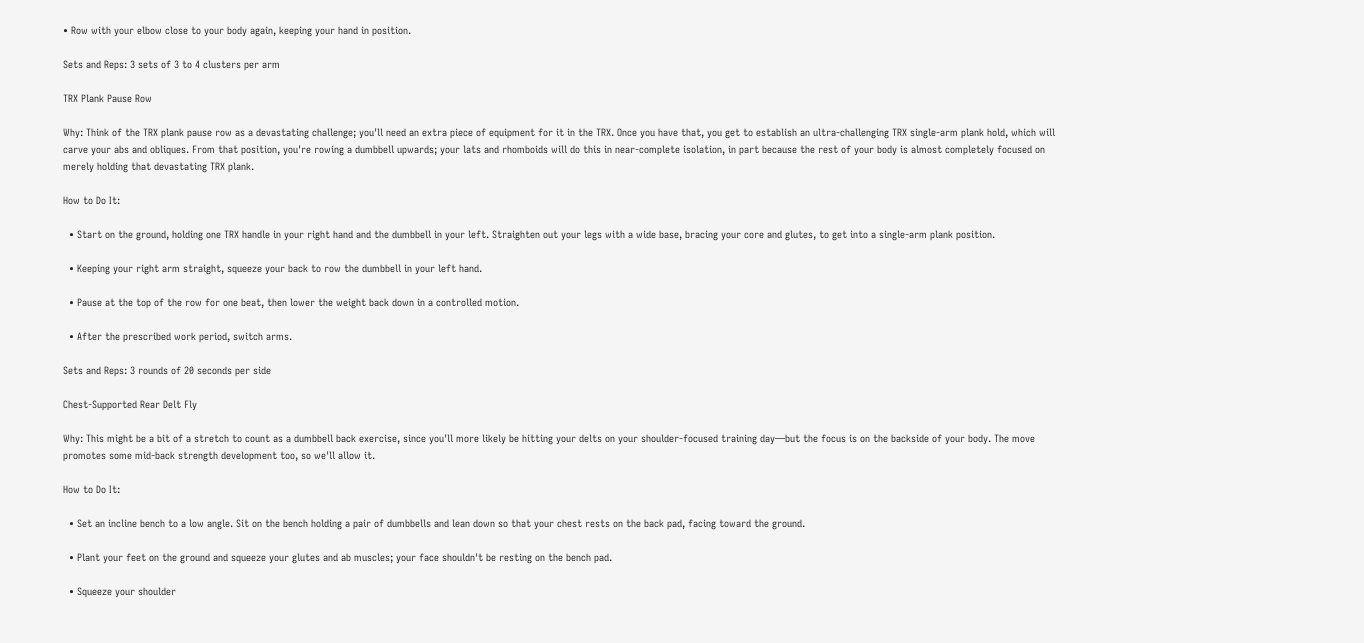• Row with your elbow close to your body again, keeping your hand in position.

Sets and Reps: 3 sets of 3 to 4 clusters per arm

TRX Plank Pause Row

Why: Think of the TRX plank pause row as a devastating challenge; you'll need an extra piece of equipment for it in the TRX. Once you have that, you get to establish an ultra-challenging TRX single-arm plank hold, which will carve your abs and obliques. From that position, you're rowing a dumbbell upwards; your lats and rhomboids will do this in near-complete isolation, in part because the rest of your body is almost completely focused on merely holding that devastating TRX plank.

How to Do It:

  • Start on the ground, holding one TRX handle in your right hand and the dumbbell in your left. Straighten out your legs with a wide base, bracing your core and glutes, to get into a single-arm plank position.

  • Keeping your right arm straight, squeeze your back to row the dumbbell in your left hand.

  • Pause at the top of the row for one beat, then lower the weight back down in a controlled motion.

  • After the prescribed work period, switch arms.

Sets and Reps: 3 rounds of 20 seconds per side

Chest-Supported Rear Delt Fly

Why: This might be a bit of a stretch to count as a dumbbell back exercise, since you'll more likely be hitting your delts on your shoulder-focused training day—but the focus is on the backside of your body. The move promotes some mid-back strength development too, so we'll allow it.

How to Do It:

  • Set an incline bench to a low angle. Sit on the bench holding a pair of dumbbells and lean down so that your chest rests on the back pad, facing toward the ground.

  • Plant your feet on the ground and squeeze your glutes and ab muscles; your face shouldn't be resting on the bench pad.

  • Squeeze your shoulder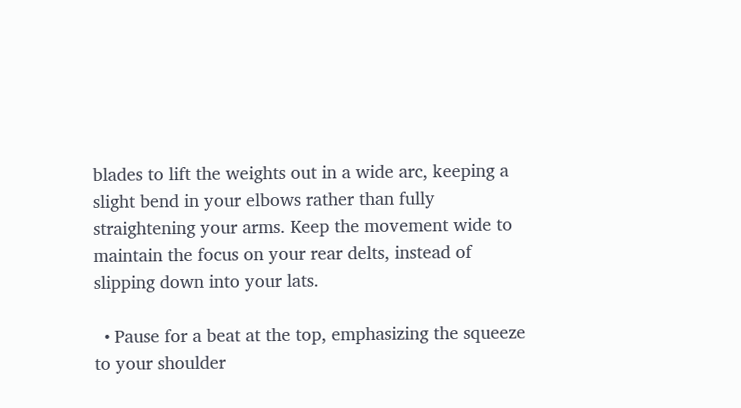blades to lift the weights out in a wide arc, keeping a slight bend in your elbows rather than fully straightening your arms. Keep the movement wide to maintain the focus on your rear delts, instead of slipping down into your lats.

  • Pause for a beat at the top, emphasizing the squeeze to your shoulder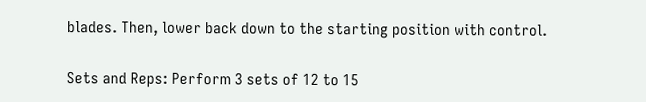blades. Then, lower back down to the starting position with control.

Sets and Reps: Perform 3 sets of 12 to 15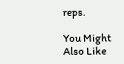reps.

You Might Also Like